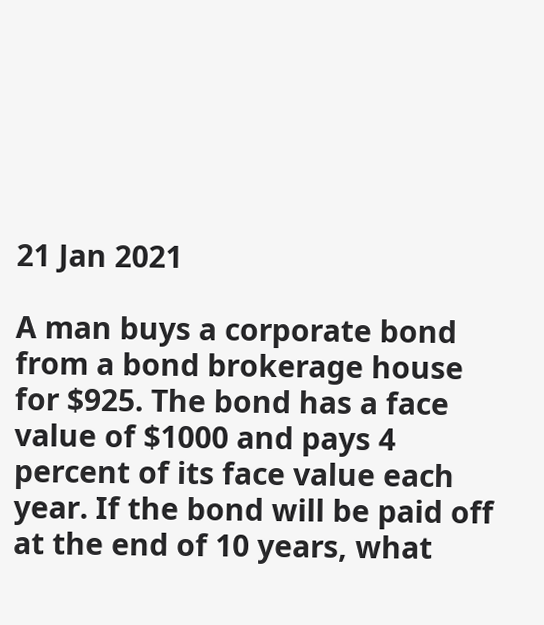21 Jan 2021

A man buys a corporate bond from a bond brokerage house for $925. The bond has a face value of $1000 and pays 4 percent of its face value each year. If the bond will be paid off at the end of 10 years, what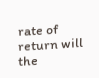rate of return will the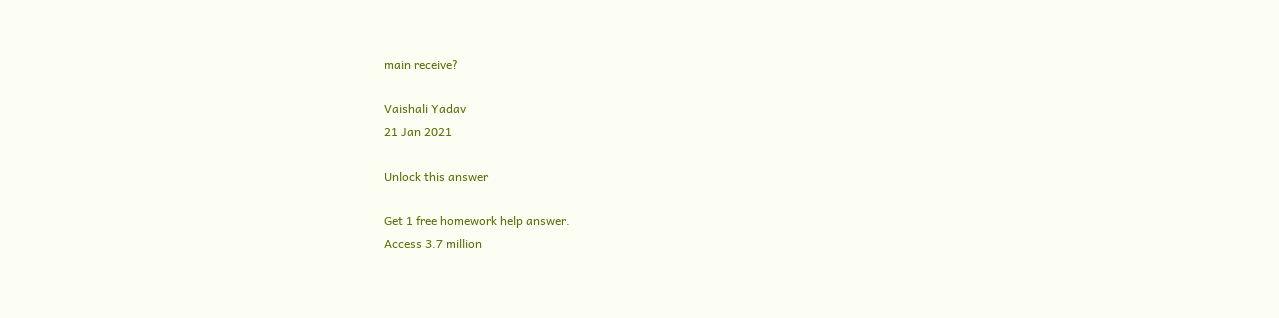main receive?

Vaishali Yadav
21 Jan 2021

Unlock this answer

Get 1 free homework help answer.
Access 3.7 million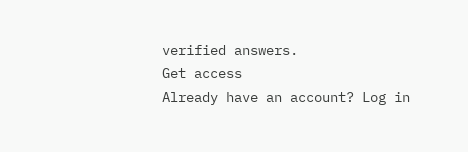verified answers.
Get access
Already have an account? Log in